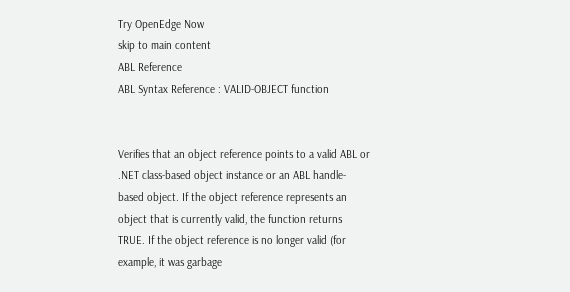Try OpenEdge Now
skip to main content
ABL Reference
ABL Syntax Reference : VALID-OBJECT function


Verifies that an object reference points to a valid ABL or .NET class-based object instance or an ABL handle-based object. If the object reference represents an object that is currently valid, the function returns TRUE. If the object reference is no longer valid (for example, it was garbage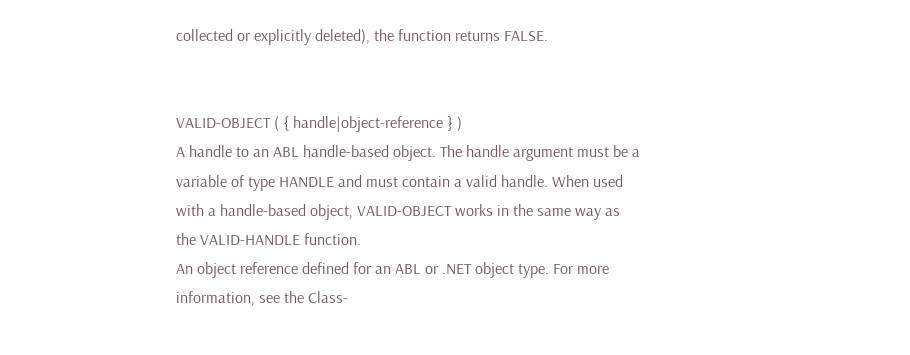collected or explicitly deleted), the function returns FALSE.


VALID-OBJECT ( { handle|object-reference } )
A handle to an ABL handle-based object. The handle argument must be a variable of type HANDLE and must contain a valid handle. When used with a handle-based object, VALID-OBJECT works in the same way as the VALID-HANDLE function.
An object reference defined for an ABL or .NET object type. For more information, see the Class-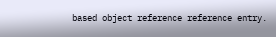based object reference reference entry.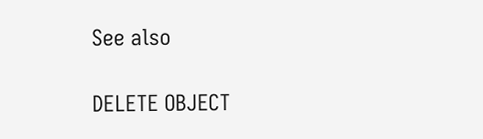See also

DELETE OBJECT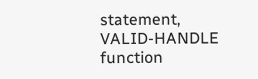statement, VALID-HANDLE function